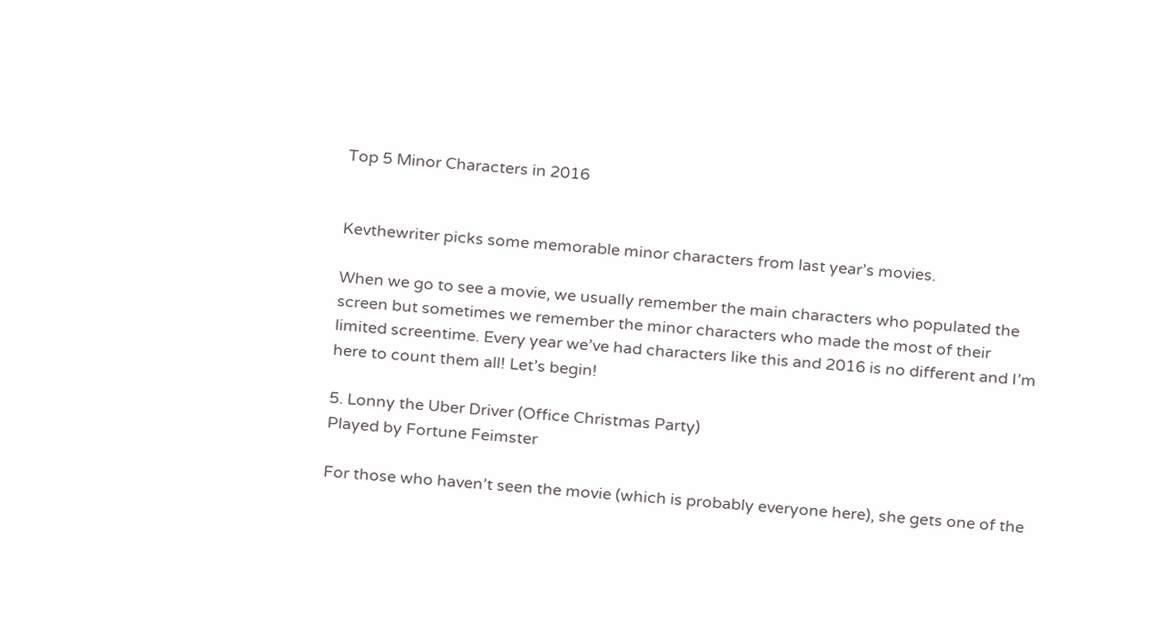Top 5 Minor Characters in 2016


Kevthewriter picks some memorable minor characters from last year’s movies.

When we go to see a movie, we usually remember the main characters who populated the screen but sometimes we remember the minor characters who made the most of their limited screentime. Every year we’ve had characters like this and 2016 is no different and I’m here to count them all! Let’s begin!

5. Lonny the Uber Driver (Office Christmas Party)
Played by Fortune Feimster

For those who haven’t seen the movie (which is probably everyone here), she gets one of the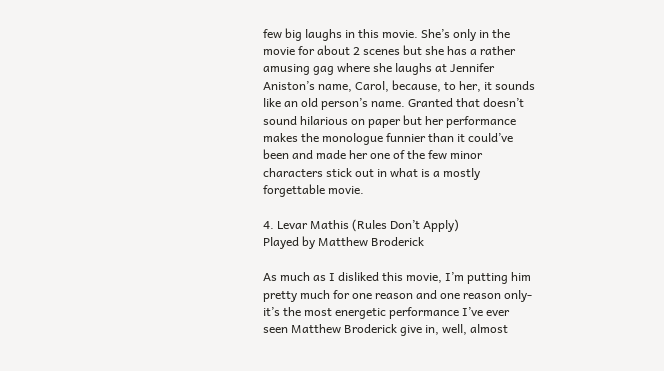few big laughs in this movie. She’s only in the movie for about 2 scenes but she has a rather amusing gag where she laughs at Jennifer Aniston’s name, Carol, because, to her, it sounds like an old person’s name. Granted that doesn’t sound hilarious on paper but her performance makes the monologue funnier than it could’ve been and made her one of the few minor characters stick out in what is a mostly forgettable movie.

4. Levar Mathis (Rules Don’t Apply)
Played by Matthew Broderick

As much as I disliked this movie, I’m putting him pretty much for one reason and one reason only-it’s the most energetic performance I’ve ever seen Matthew Broderick give in, well, almost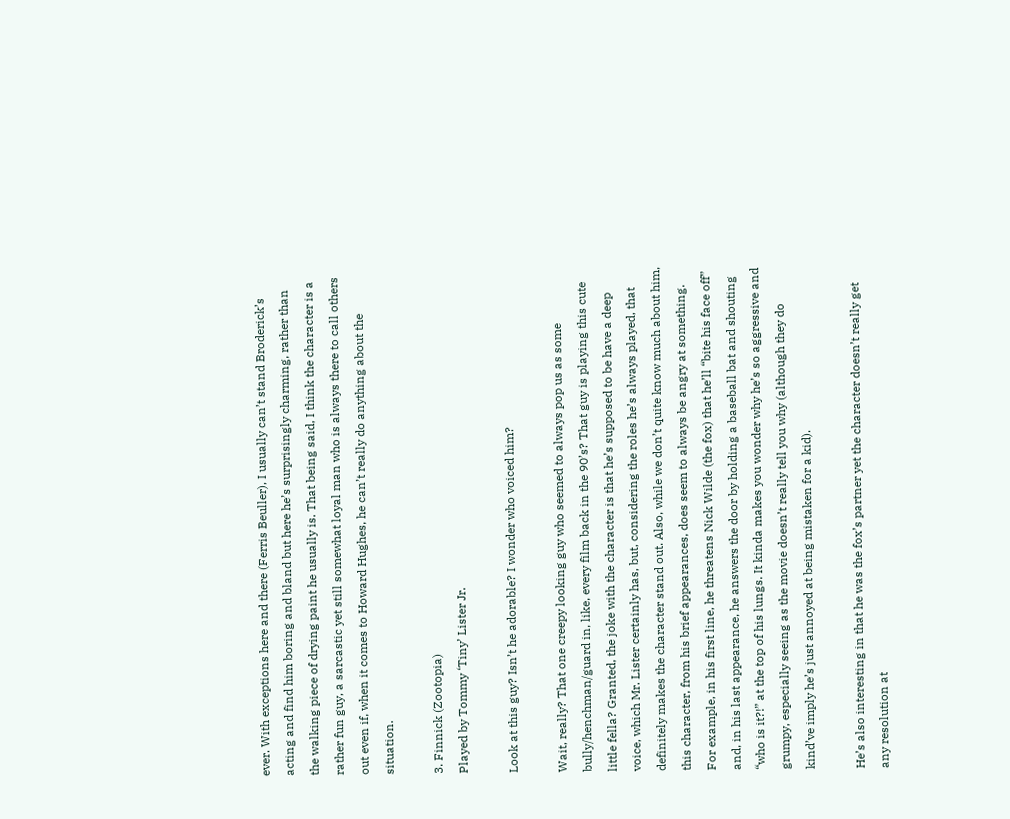ever. With exceptions here and there (Ferris Beuller), I usually can’t stand Broderick’s acting and find him boring and bland but here he’s surprisingly charming, rather than the walking piece of drying paint he usually is. That being said, I think the character is a rather fun guy, a sarcastic yet still somewhat loyal man who is always there to call others out even if, when it comes to Howard Hughes, he can’t really do anything about the situation.

3. Finnick (Zootopia)
Played by Tommy ‘Tiny’ Lister Jr.

Look at this guy? Isn’t he adorable? I wonder who voiced him?

Wait, really? That one creepy looking guy who seemed to always pop us as some bully/henchman/guard in, like, every film back in the 90’s? That guy is playing this cute little fella? Granted, the joke with the character is that he’s supposed to be have a deep voice, which Mr. Lister certainly has, but, considering the roles he’s always played, that definitely makes the character stand out. Also, while we don’t quite know much about him, this character, from his brief appearances, does seem to always be angry at something. For example, in his first line, he threatens Nick Wilde (the fox) that he’ll “bite his face off” and, in his last appearance, he answers the door by holding a baseball bat and shouting “who is it?!” at the top of his lungs. It kinda makes you wonder why he’s so aggressive and grumpy, especially seeing as the movie doesn’t really tell you why (although they do kind’ve imply he’s just annoyed at being mistaken for a kid).

He’s also interesting in that he was the fox’s partner yet the character doesn’t really get any resolution at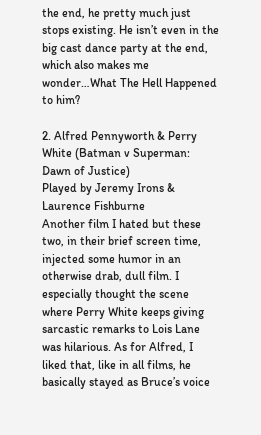the end, he pretty much just stops existing. He isn’t even in the big cast dance party at the end, which also makes me wonder…What The Hell Happened to him?

2. Alfred Pennyworth & Perry White (Batman v Superman: Dawn of Justice)
Played by Jeremy Irons & Laurence Fishburne
Another film I hated but these two, in their brief screen time, injected some humor in an otherwise drab, dull film. I especially thought the scene where Perry White keeps giving sarcastic remarks to Lois Lane was hilarious. As for Alfred, I liked that, like in all films, he basically stayed as Bruce’s voice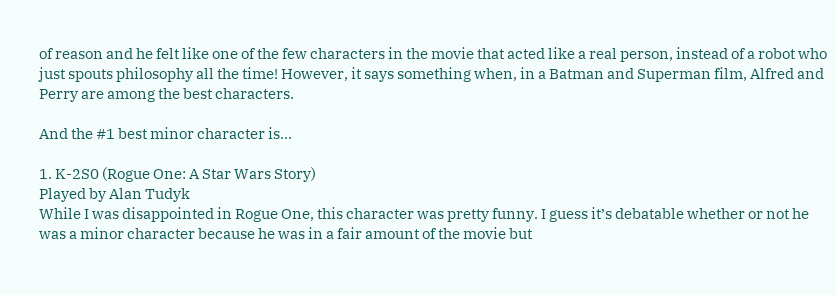of reason and he felt like one of the few characters in the movie that acted like a real person, instead of a robot who just spouts philosophy all the time! However, it says something when, in a Batman and Superman film, Alfred and Perry are among the best characters.

And the #1 best minor character is…

1. K-2S0 (Rogue One: A Star Wars Story)
Played by Alan Tudyk
While I was disappointed in Rogue One, this character was pretty funny. I guess it’s debatable whether or not he was a minor character because he was in a fair amount of the movie but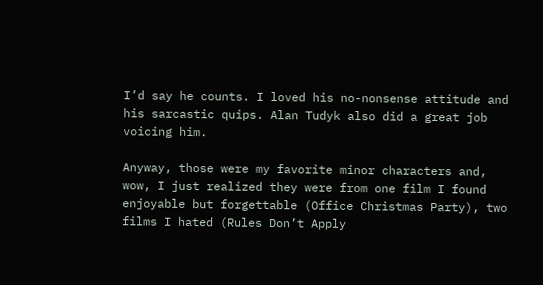I’d say he counts. I loved his no-nonsense attitude and his sarcastic quips. Alan Tudyk also did a great job voicing him.

Anyway, those were my favorite minor characters and, wow, I just realized they were from one film I found enjoyable but forgettable (Office Christmas Party), two films I hated (Rules Don’t Apply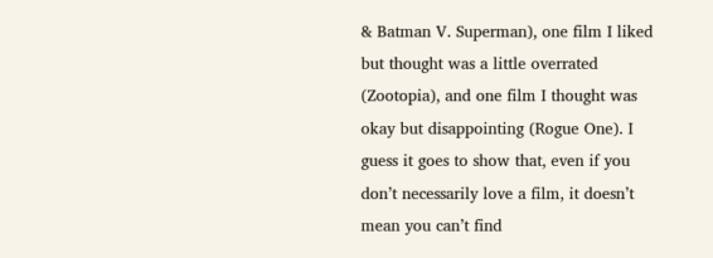& Batman V. Superman), one film I liked but thought was a little overrated (Zootopia), and one film I thought was okay but disappointing (Rogue One). I guess it goes to show that, even if you don’t necessarily love a film, it doesn’t mean you can’t find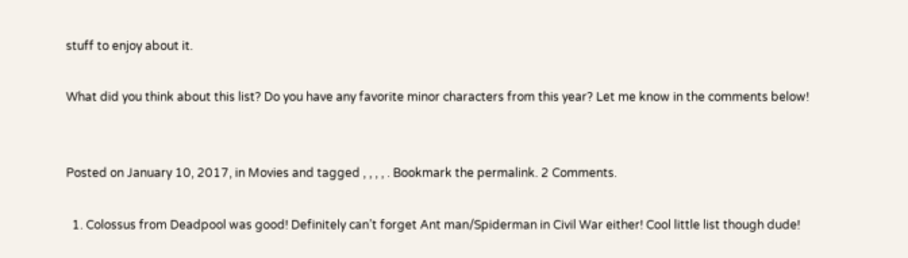stuff to enjoy about it.

What did you think about this list? Do you have any favorite minor characters from this year? Let me know in the comments below!


Posted on January 10, 2017, in Movies and tagged , , , , . Bookmark the permalink. 2 Comments.

  1. Colossus from Deadpool was good! Definitely can’t forget Ant man/Spiderman in Civil War either! Cool little list though dude!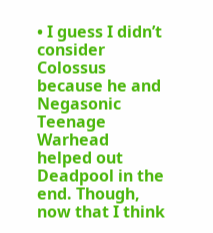• I guess I didn’t consider Colossus because he and Negasonic Teenage Warhead helped out Deadpool in the end. Though, now that I think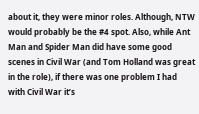about it, they were minor roles. Although, NTW would probably be the #4 spot. Also, while Ant Man and Spider Man did have some good scenes in Civil War (and Tom Holland was great in the role), if there was one problem I had with Civil War it’s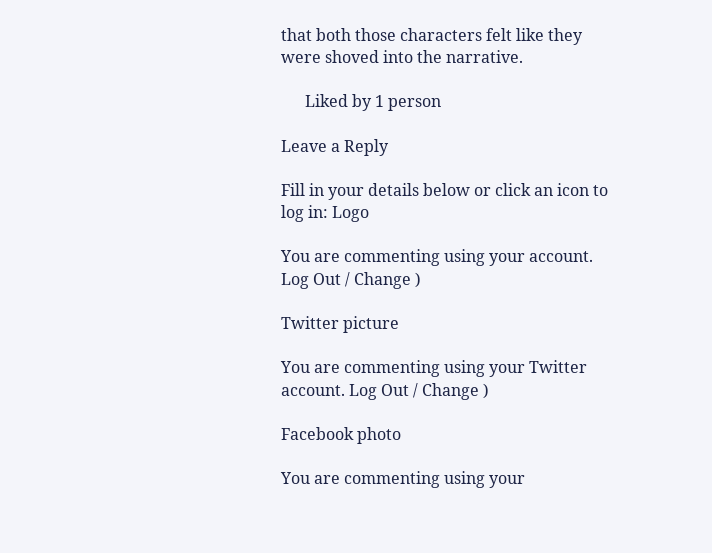that both those characters felt like they were shoved into the narrative.

      Liked by 1 person

Leave a Reply

Fill in your details below or click an icon to log in: Logo

You are commenting using your account. Log Out / Change )

Twitter picture

You are commenting using your Twitter account. Log Out / Change )

Facebook photo

You are commenting using your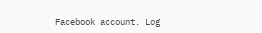Facebook account. Log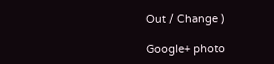Out / Change )

Google+ photo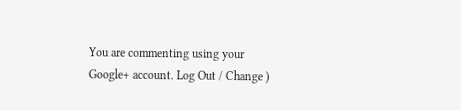You are commenting using your Google+ account. Log Out / Change )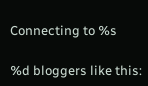Connecting to %s

%d bloggers like this: